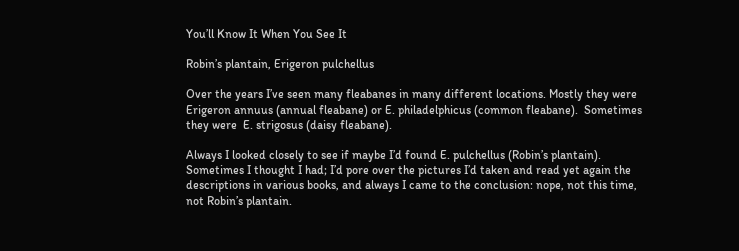You’ll Know It When You See It

Robin’s plantain, Erigeron pulchellus

Over the years I’ve seen many fleabanes in many different locations. Mostly they were Erigeron annuus (annual fleabane) or E. philadelphicus (common fleabane).  Sometimes they were  E. strigosus (daisy fleabane).

Always I looked closely to see if maybe I’d found E. pulchellus (Robin’s plantain).  Sometimes I thought I had; I’d pore over the pictures I’d taken and read yet again the descriptions in various books, and always I came to the conclusion: nope, not this time, not Robin’s plantain.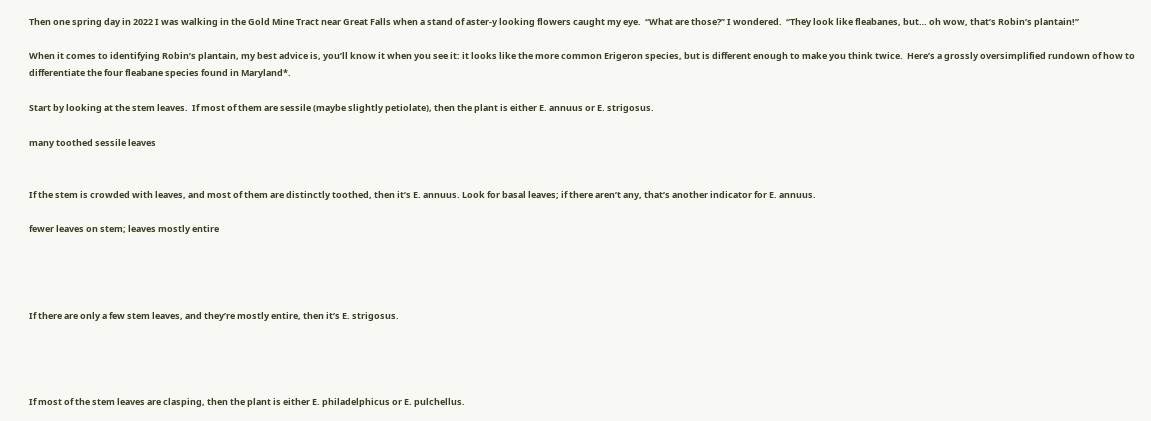Then one spring day in 2022 I was walking in the Gold Mine Tract near Great Falls when a stand of aster-y looking flowers caught my eye.  “What are those?” I wondered.  “They look like fleabanes, but… oh wow, that’s Robin’s plantain!”

When it comes to identifying Robin’s plantain, my best advice is, you’ll know it when you see it: it looks like the more common Erigeron species, but is different enough to make you think twice.  Here’s a grossly oversimplified rundown of how to differentiate the four fleabane species found in Maryland*.

Start by looking at the stem leaves.  If most of them are sessile (maybe slightly petiolate), then the plant is either E. annuus or E. strigosus.

many toothed sessile leaves


If the stem is crowded with leaves, and most of them are distinctly toothed, then it’s E. annuus. Look for basal leaves; if there aren’t any, that’s another indicator for E. annuus.

fewer leaves on stem; leaves mostly entire




If there are only a few stem leaves, and they’re mostly entire, then it’s E. strigosus.




If most of the stem leaves are clasping, then the plant is either E. philadelphicus or E. pulchellus.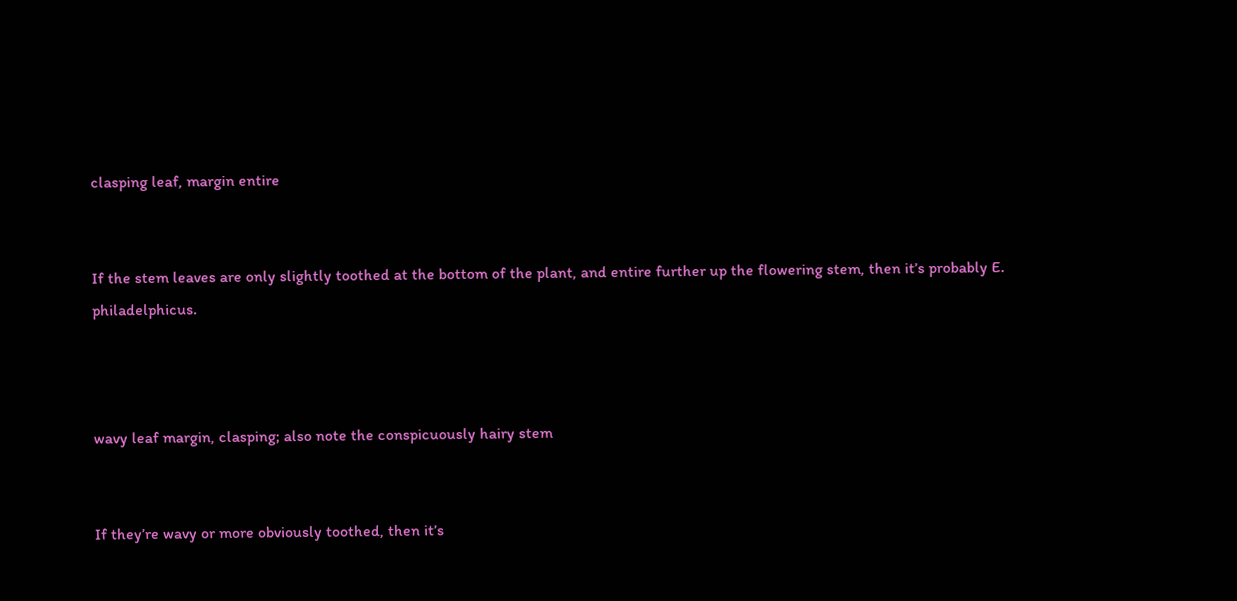clasping leaf, margin entire


If the stem leaves are only slightly toothed at the bottom of the plant, and entire further up the flowering stem, then it’s probably E. philadelphicus.



wavy leaf margin, clasping; also note the conspicuously hairy stem


If they’re wavy or more obviously toothed, then it’s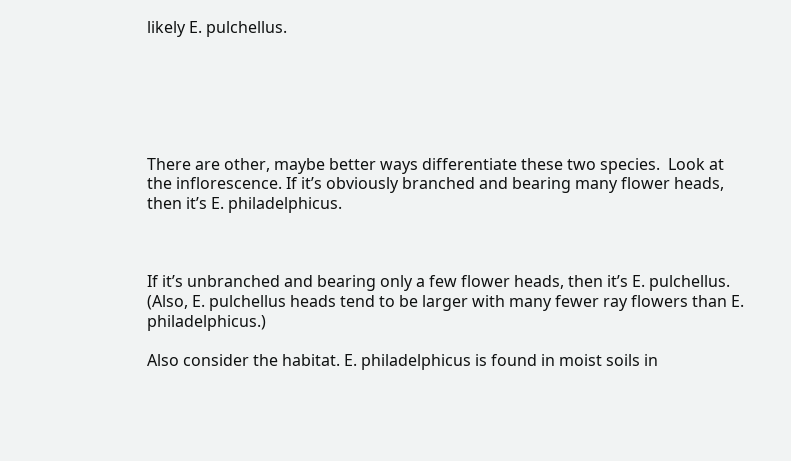likely E. pulchellus.






There are other, maybe better ways differentiate these two species.  Look at the inflorescence. If it’s obviously branched and bearing many flower heads, then it’s E. philadelphicus.



If it’s unbranched and bearing only a few flower heads, then it’s E. pulchellus.  (Also, E. pulchellus heads tend to be larger with many fewer ray flowers than E. philadelphicus.)

Also consider the habitat. E. philadelphicus is found in moist soils in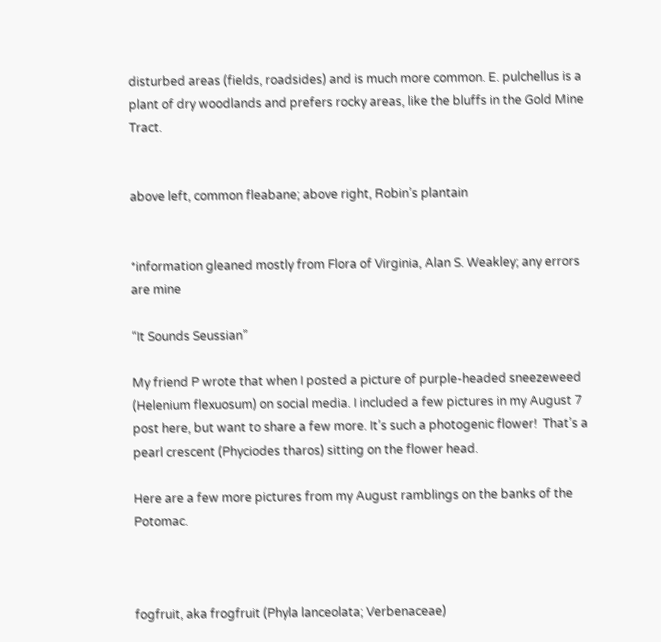disturbed areas (fields, roadsides) and is much more common. E. pulchellus is a plant of dry woodlands and prefers rocky areas, like the bluffs in the Gold Mine Tract.


above left, common fleabane; above right, Robin’s plantain


*information gleaned mostly from Flora of Virginia, Alan S. Weakley; any errors are mine

“It Sounds Seussian”

My friend P wrote that when I posted a picture of purple-headed sneezeweed (Helenium flexuosum) on social media. I included a few pictures in my August 7 post here, but want to share a few more. It’s such a photogenic flower!  That’s a pearl crescent (Phyciodes tharos) sitting on the flower head.

Here are a few more pictures from my August ramblings on the banks of the Potomac.



fogfruit, aka frogfruit (Phyla lanceolata; Verbenaceae)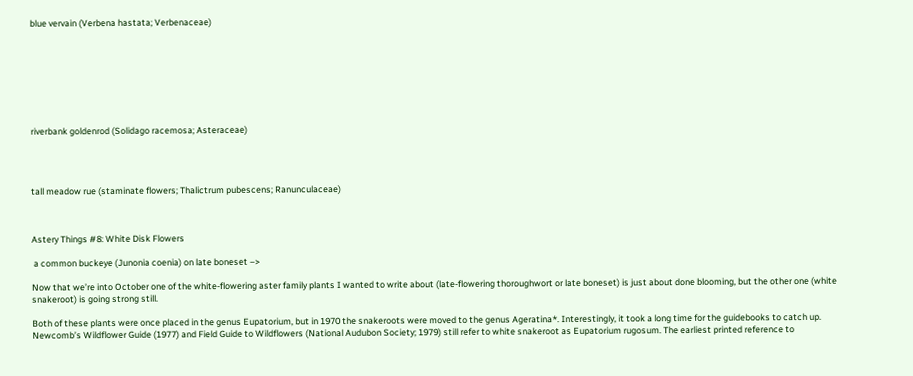blue vervain (Verbena hastata; Verbenaceae)








riverbank goldenrod (Solidago racemosa; Asteraceae)




tall meadow rue (staminate flowers; Thalictrum pubescens; Ranunculaceae)



Astery Things #8: White Disk Flowers

 a common buckeye (Junonia coenia) on late boneset –>

Now that we’re into October one of the white-flowering aster family plants I wanted to write about (late-flowering thoroughwort or late boneset) is just about done blooming, but the other one (white snakeroot) is going strong still.

Both of these plants were once placed in the genus Eupatorium, but in 1970 the snakeroots were moved to the genus Ageratina*. Interestingly, it took a long time for the guidebooks to catch up. Newcomb’s Wildflower Guide (1977) and Field Guide to Wildflowers (National Audubon Society; 1979) still refer to white snakeroot as Eupatorium rugosum. The earliest printed reference to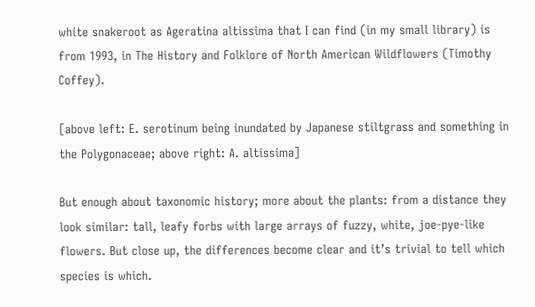white snakeroot as Ageratina altissima that I can find (in my small library) is from 1993, in The History and Folklore of North American Wildflowers (Timothy Coffey).

[above left: E. serotinum being inundated by Japanese stiltgrass and something in the Polygonaceae; above right: A. altissima]

But enough about taxonomic history; more about the plants: from a distance they look similar: tall, leafy forbs with large arrays of fuzzy, white, joe-pye-like flowers. But close up, the differences become clear and it’s trivial to tell which species is which.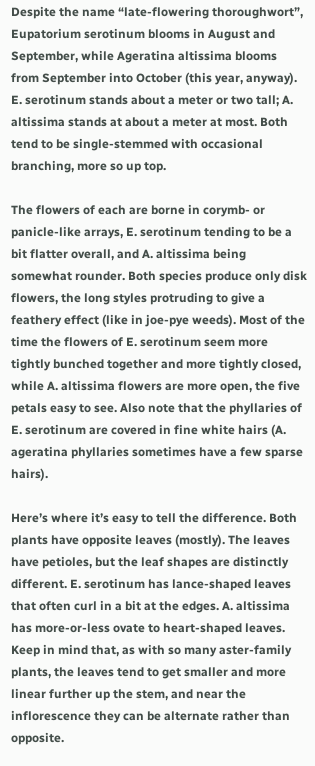Despite the name “late-flowering thoroughwort”, Eupatorium serotinum blooms in August and September, while Ageratina altissima blooms from September into October (this year, anyway). E. serotinum stands about a meter or two tall; A. altissima stands at about a meter at most. Both tend to be single-stemmed with occasional branching, more so up top.

The flowers of each are borne in corymb- or panicle-like arrays, E. serotinum tending to be a bit flatter overall, and A. altissima being somewhat rounder. Both species produce only disk flowers, the long styles protruding to give a feathery effect (like in joe-pye weeds). Most of the time the flowers of E. serotinum seem more tightly bunched together and more tightly closed, while A. altissima flowers are more open, the five petals easy to see. Also note that the phyllaries of E. serotinum are covered in fine white hairs (A. ageratina phyllaries sometimes have a few sparse hairs).

Here’s where it’s easy to tell the difference. Both plants have opposite leaves (mostly). The leaves have petioles, but the leaf shapes are distinctly different. E. serotinum has lance-shaped leaves that often curl in a bit at the edges. A. altissima has more-or-less ovate to heart-shaped leaves. Keep in mind that, as with so many aster-family plants, the leaves tend to get smaller and more linear further up the stem, and near the inflorescence they can be alternate rather than opposite.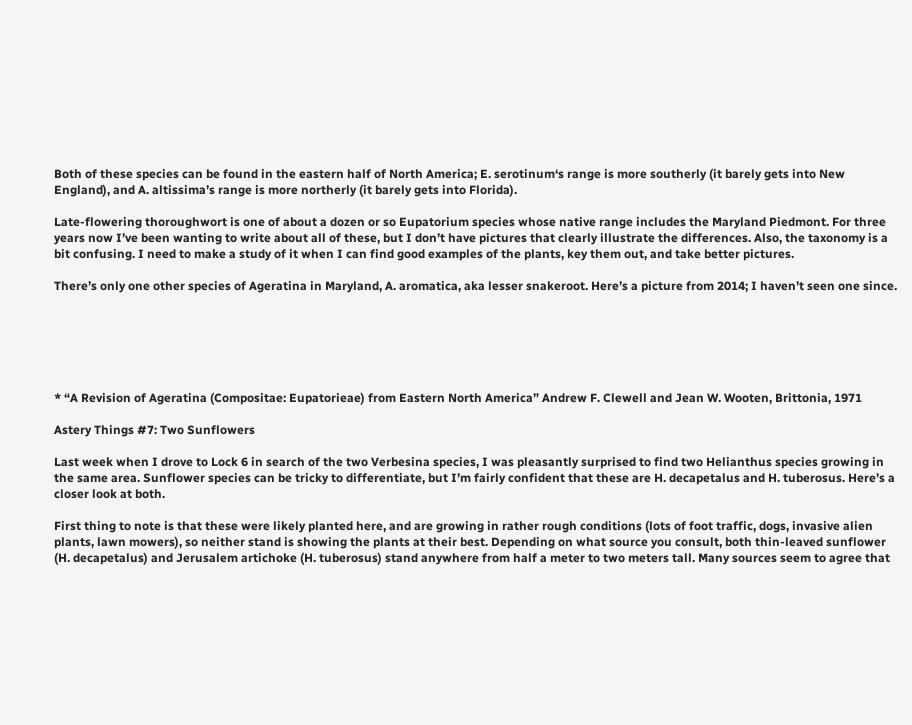Both of these species can be found in the eastern half of North America; E. serotinum‘s range is more southerly (it barely gets into New England), and A. altissima’s range is more northerly (it barely gets into Florida).

Late-flowering thoroughwort is one of about a dozen or so Eupatorium species whose native range includes the Maryland Piedmont. For three years now I’ve been wanting to write about all of these, but I don’t have pictures that clearly illustrate the differences. Also, the taxonomy is a bit confusing. I need to make a study of it when I can find good examples of the plants, key them out, and take better pictures.

There’s only one other species of Ageratina in Maryland, A. aromatica, aka lesser snakeroot. Here’s a picture from 2014; I haven’t seen one since.






* “A Revision of Ageratina (Compositae: Eupatorieae) from Eastern North America” Andrew F. Clewell and Jean W. Wooten, Brittonia, 1971

Astery Things #7: Two Sunflowers

Last week when I drove to Lock 6 in search of the two Verbesina species, I was pleasantly surprised to find two Helianthus species growing in the same area. Sunflower species can be tricky to differentiate, but I’m fairly confident that these are H. decapetalus and H. tuberosus. Here’s a closer look at both.

First thing to note is that these were likely planted here, and are growing in rather rough conditions (lots of foot traffic, dogs, invasive alien plants, lawn mowers), so neither stand is showing the plants at their best. Depending on what source you consult, both thin-leaved sunflower (H. decapetalus) and Jerusalem artichoke (H. tuberosus) stand anywhere from half a meter to two meters tall. Many sources seem to agree that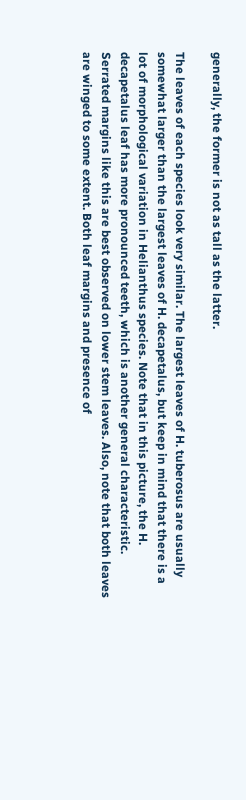generally, the former is not as tall as the latter.

The leaves of each species look very similar. The largest leaves of H. tuberosus are usually somewhat larger than the largest leaves of H. decapetalus, but keep in mind that there is a lot of morphological variation in Helianthus species. Note that in this picture, the H. decapetalus leaf has more pronounced teeth, which is another general characteristic. Serrated margins like this are best observed on lower stem leaves. Also, note that both leaves are winged to some extent. Both leaf margins and presence of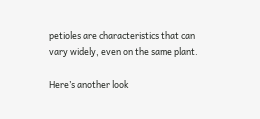petioles are characteristics that can vary widely, even on the same plant.

Here’s another look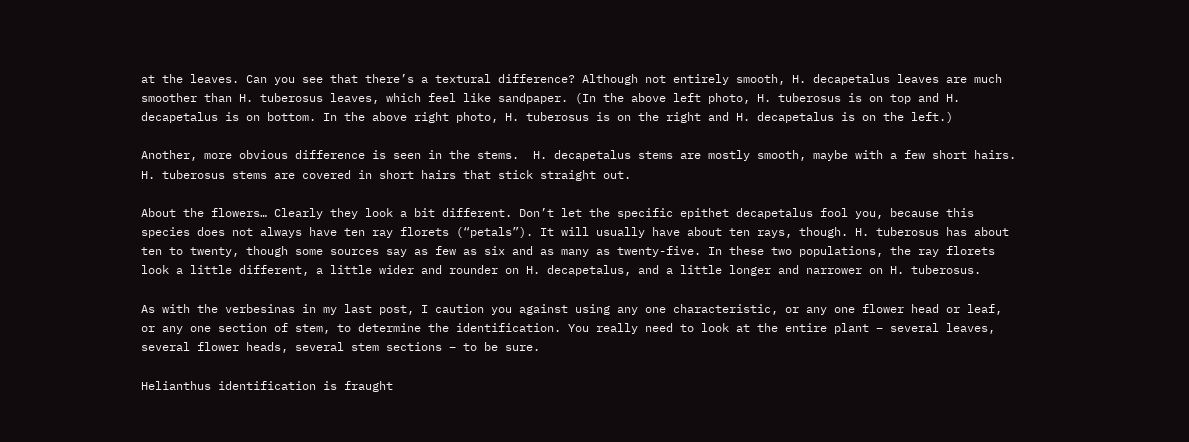at the leaves. Can you see that there’s a textural difference? Although not entirely smooth, H. decapetalus leaves are much smoother than H. tuberosus leaves, which feel like sandpaper. (In the above left photo, H. tuberosus is on top and H. decapetalus is on bottom. In the above right photo, H. tuberosus is on the right and H. decapetalus is on the left.)

Another, more obvious difference is seen in the stems.  H. decapetalus stems are mostly smooth, maybe with a few short hairs. H. tuberosus stems are covered in short hairs that stick straight out.

About the flowers… Clearly they look a bit different. Don’t let the specific epithet decapetalus fool you, because this species does not always have ten ray florets (“petals”). It will usually have about ten rays, though. H. tuberosus has about ten to twenty, though some sources say as few as six and as many as twenty-five. In these two populations, the ray florets look a little different, a little wider and rounder on H. decapetalus, and a little longer and narrower on H. tuberosus.

As with the verbesinas in my last post, I caution you against using any one characteristic, or any one flower head or leaf, or any one section of stem, to determine the identification. You really need to look at the entire plant – several leaves, several flower heads, several stem sections – to be sure.

Helianthus identification is fraught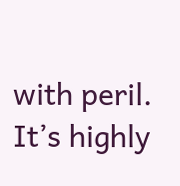with peril. It’s highly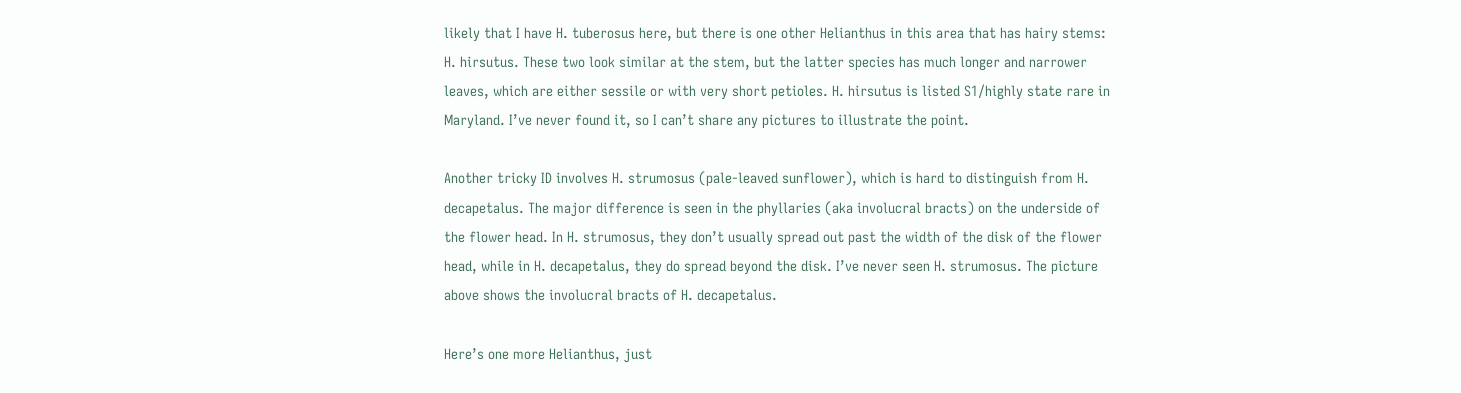likely that I have H. tuberosus here, but there is one other Helianthus in this area that has hairy stems: H. hirsutus. These two look similar at the stem, but the latter species has much longer and narrower leaves, which are either sessile or with very short petioles. H. hirsutus is listed S1/highly state rare in Maryland. I’ve never found it, so I can’t share any pictures to illustrate the point.

Another tricky ID involves H. strumosus (pale-leaved sunflower), which is hard to distinguish from H. decapetalus. The major difference is seen in the phyllaries (aka involucral bracts) on the underside of the flower head. In H. strumosus, they don’t usually spread out past the width of the disk of the flower head, while in H. decapetalus, they do spread beyond the disk. I’ve never seen H. strumosus. The picture above shows the involucral bracts of H. decapetalus.

Here’s one more Helianthus, just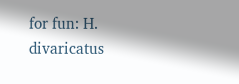for fun: H. divaricatus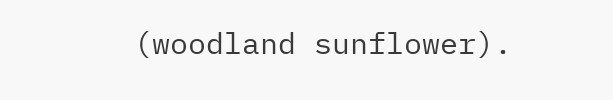(woodland sunflower).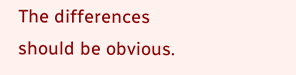The differences should be obvious.